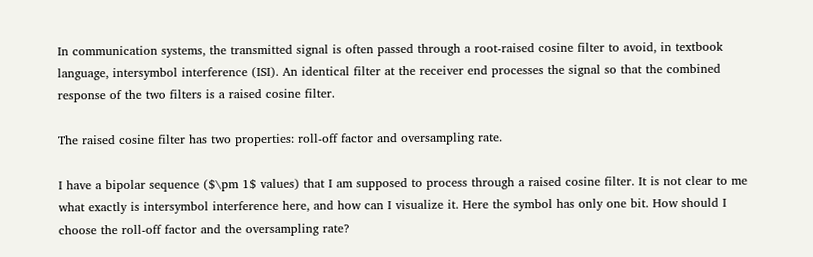In communication systems, the transmitted signal is often passed through a root-raised cosine filter to avoid, in textbook language, intersymbol interference (ISI). An identical filter at the receiver end processes the signal so that the combined response of the two filters is a raised cosine filter.

The raised cosine filter has two properties: roll-off factor and oversampling rate.

I have a bipolar sequence ($\pm 1$ values) that I am supposed to process through a raised cosine filter. It is not clear to me what exactly is intersymbol interference here, and how can I visualize it. Here the symbol has only one bit. How should I choose the roll-off factor and the oversampling rate?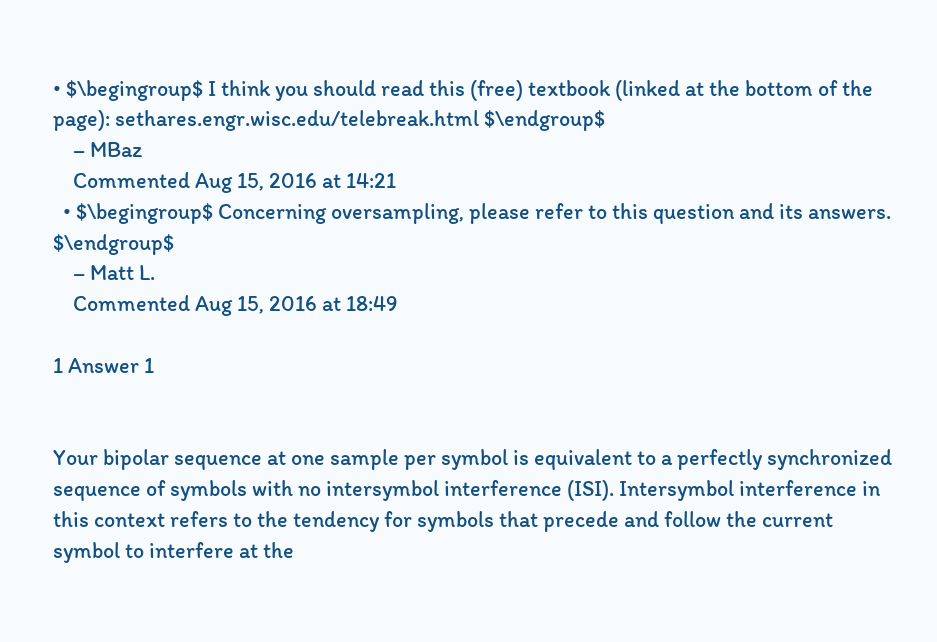• $\begingroup$ I think you should read this (free) textbook (linked at the bottom of the page): sethares.engr.wisc.edu/telebreak.html $\endgroup$
    – MBaz
    Commented Aug 15, 2016 at 14:21
  • $\begingroup$ Concerning oversampling, please refer to this question and its answers. $\endgroup$
    – Matt L.
    Commented Aug 15, 2016 at 18:49

1 Answer 1


Your bipolar sequence at one sample per symbol is equivalent to a perfectly synchronized sequence of symbols with no intersymbol interference (ISI). Intersymbol interference in this context refers to the tendency for symbols that precede and follow the current symbol to interfere at the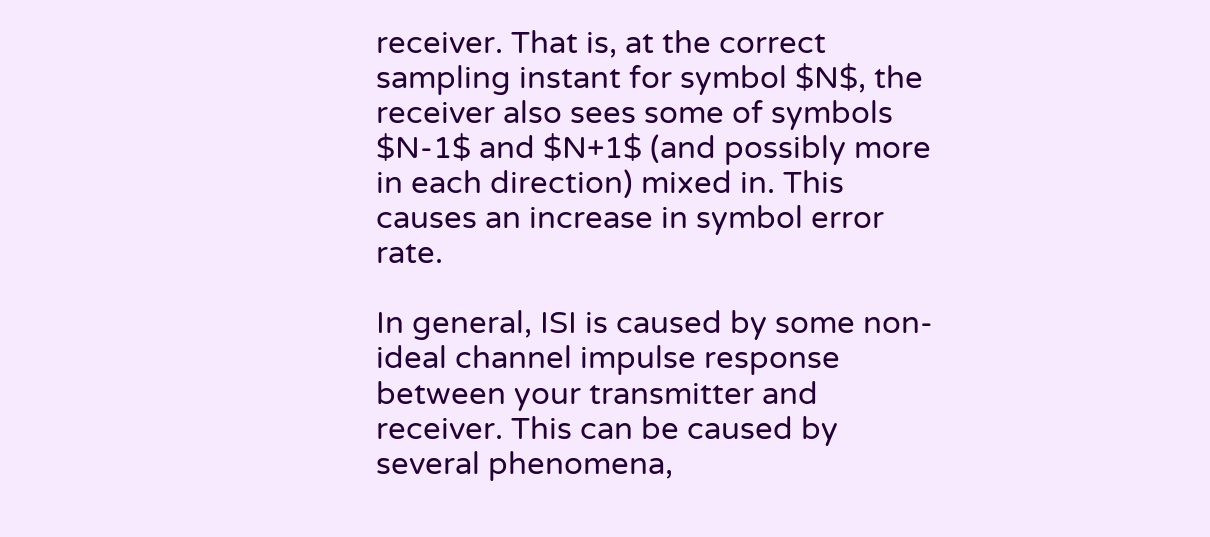receiver. That is, at the correct sampling instant for symbol $N$, the receiver also sees some of symbols $N-1$ and $N+1$ (and possibly more in each direction) mixed in. This causes an increase in symbol error rate.

In general, ISI is caused by some non-ideal channel impulse response between your transmitter and receiver. This can be caused by several phenomena,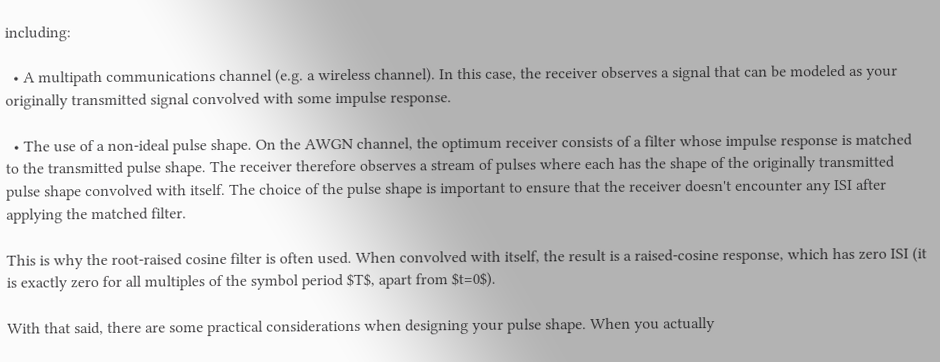including:

  • A multipath communications channel (e.g. a wireless channel). In this case, the receiver observes a signal that can be modeled as your originally transmitted signal convolved with some impulse response.

  • The use of a non-ideal pulse shape. On the AWGN channel, the optimum receiver consists of a filter whose impulse response is matched to the transmitted pulse shape. The receiver therefore observes a stream of pulses where each has the shape of the originally transmitted pulse shape convolved with itself. The choice of the pulse shape is important to ensure that the receiver doesn't encounter any ISI after applying the matched filter.

This is why the root-raised cosine filter is often used. When convolved with itself, the result is a raised-cosine response, which has zero ISI (it is exactly zero for all multiples of the symbol period $T$, apart from $t=0$).

With that said, there are some practical considerations when designing your pulse shape. When you actually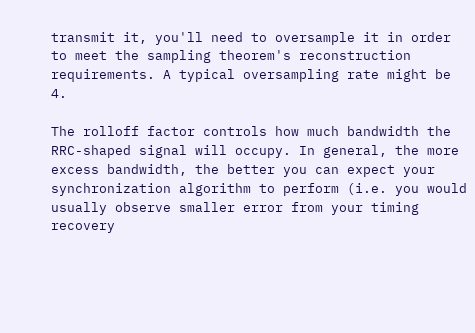transmit it, you'll need to oversample it in order to meet the sampling theorem's reconstruction requirements. A typical oversampling rate might be 4.

The rolloff factor controls how much bandwidth the RRC-shaped signal will occupy. In general, the more excess bandwidth, the better you can expect your synchronization algorithm to perform (i.e. you would usually observe smaller error from your timing recovery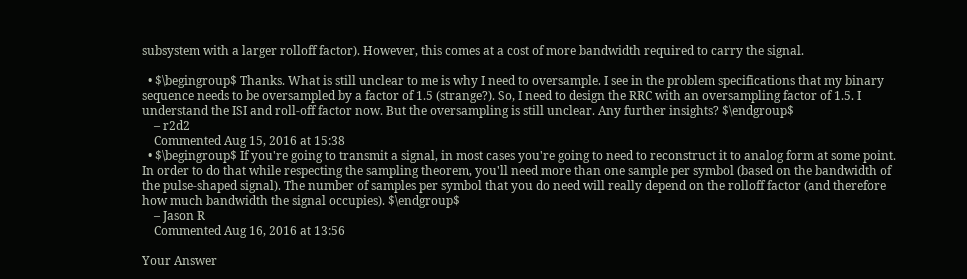subsystem with a larger rolloff factor). However, this comes at a cost of more bandwidth required to carry the signal.

  • $\begingroup$ Thanks. What is still unclear to me is why I need to oversample. I see in the problem specifications that my binary sequence needs to be oversampled by a factor of 1.5 (strange?). So, I need to design the RRC with an oversampling factor of 1.5. I understand the ISI and roll-off factor now. But the oversampling is still unclear. Any further insights? $\endgroup$
    – r2d2
    Commented Aug 15, 2016 at 15:38
  • $\begingroup$ If you're going to transmit a signal, in most cases you're going to need to reconstruct it to analog form at some point. In order to do that while respecting the sampling theorem, you'll need more than one sample per symbol (based on the bandwidth of the pulse-shaped signal). The number of samples per symbol that you do need will really depend on the rolloff factor (and therefore how much bandwidth the signal occupies). $\endgroup$
    – Jason R
    Commented Aug 16, 2016 at 13:56

Your Answer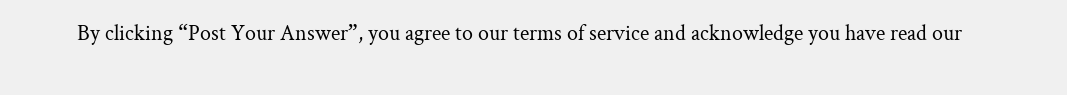By clicking “Post Your Answer”, you agree to our terms of service and acknowledge you have read our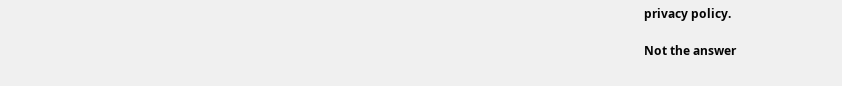privacy policy.

Not the answer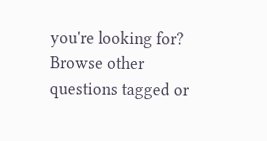you're looking for? Browse other questions tagged or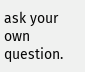ask your own question.